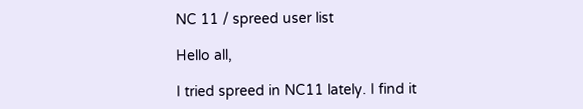NC 11 / spreed user list

Hello all,

I tried spreed in NC11 lately. I find it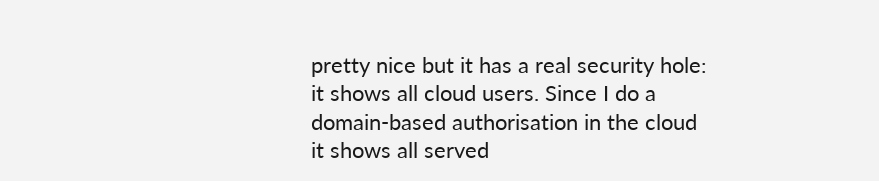pretty nice but it has a real security hole: it shows all cloud users. Since I do a domain-based authorisation in the cloud it shows all served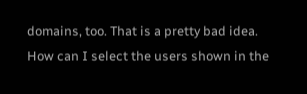domains, too. That is a pretty bad idea. How can I select the users shown in the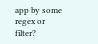app by some regex or filter?